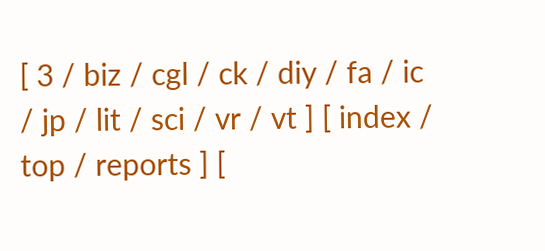[ 3 / biz / cgl / ck / diy / fa / ic / jp / lit / sci / vr / vt ] [ index / top / reports ] [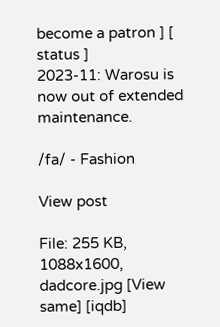become a patron ] [ status ]
2023-11: Warosu is now out of extended maintenance.

/fa/ - Fashion

View post

File: 255 KB, 1088x1600, dadcore.jpg [View same] [iqdb]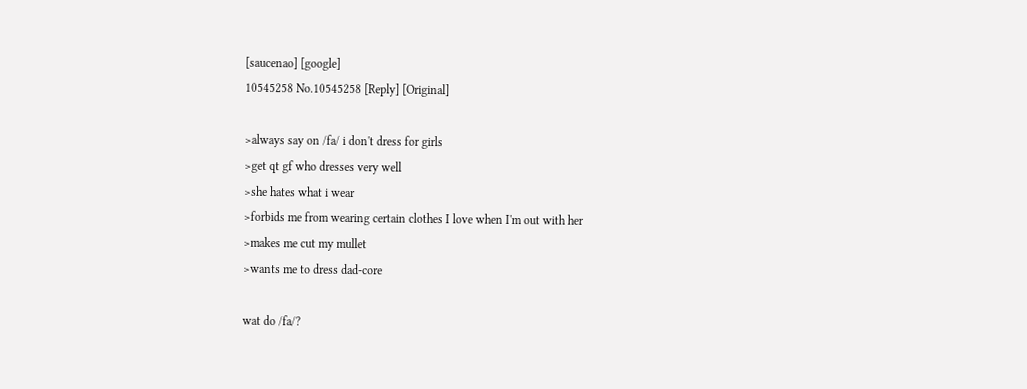[saucenao] [google]
10545258 No.10545258 [Reply] [Original]

>always say on /fa/ i don't dress for girls
>get qt gf who dresses very well
>she hates what i wear
>forbids me from wearing certain clothes I love when I'm out with her
>makes me cut my mullet
>wants me to dress dad-core

wat do /fa/?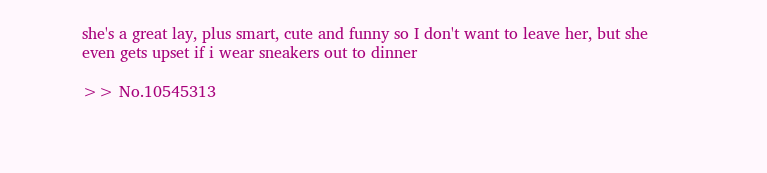she's a great lay, plus smart, cute and funny so I don't want to leave her, but she even gets upset if i wear sneakers out to dinner

>> No.10545313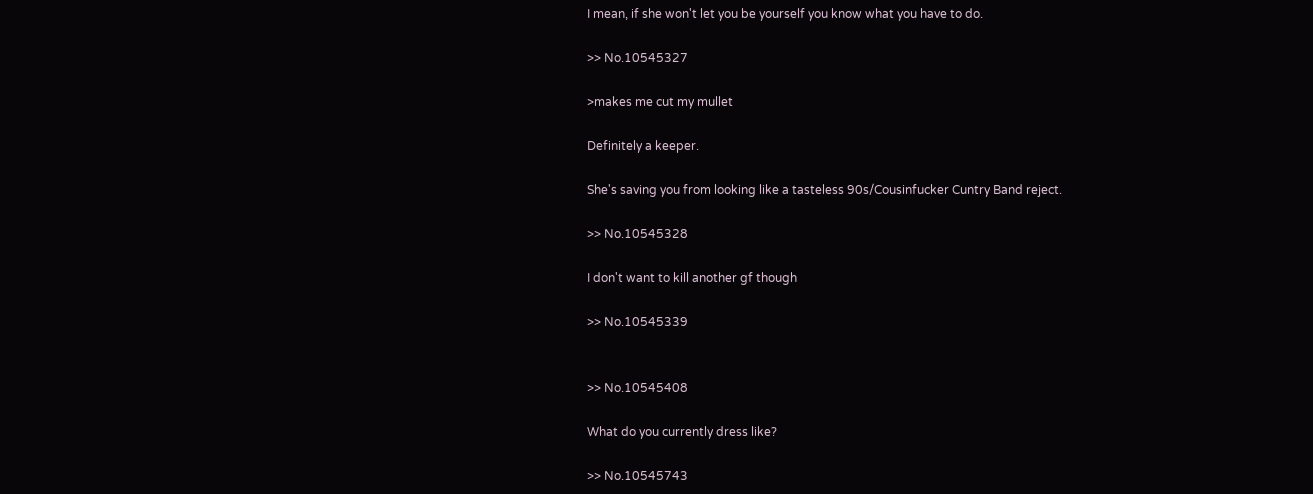I mean, if she won't let you be yourself you know what you have to do.

>> No.10545327

>makes me cut my mullet

Definitely a keeper.

She's saving you from looking like a tasteless 90s/Cousinfucker Cuntry Band reject.

>> No.10545328

I don't want to kill another gf though

>> No.10545339


>> No.10545408

What do you currently dress like?

>> No.10545743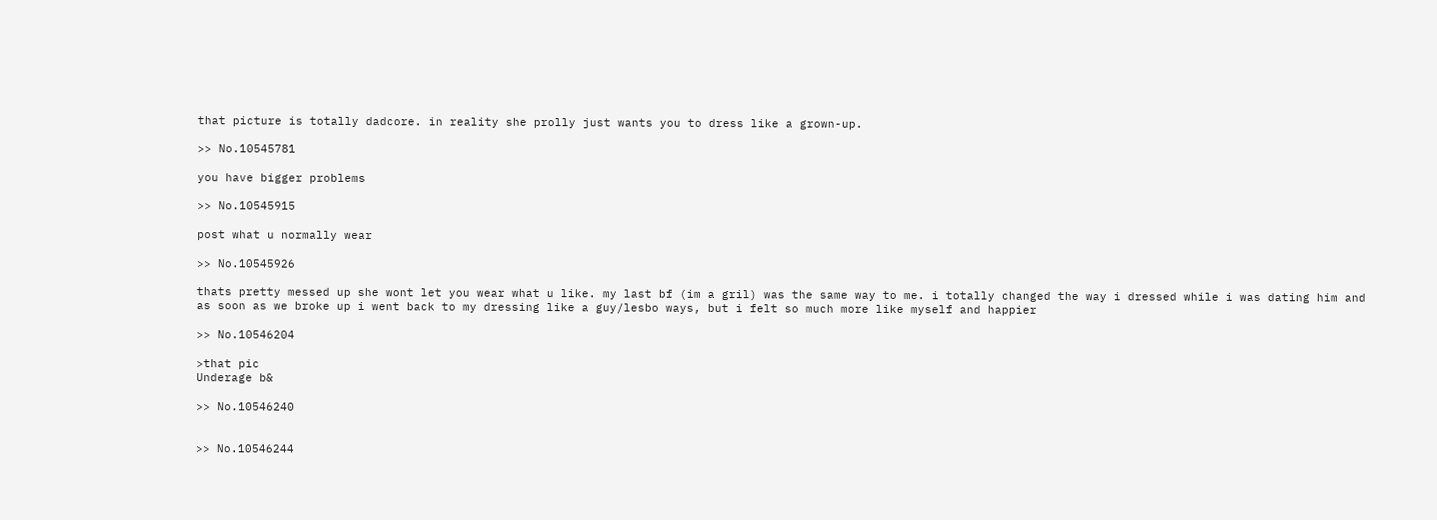that picture is totally dadcore. in reality she prolly just wants you to dress like a grown-up.

>> No.10545781

you have bigger problems

>> No.10545915

post what u normally wear

>> No.10545926

thats pretty messed up she wont let you wear what u like. my last bf (im a gril) was the same way to me. i totally changed the way i dressed while i was dating him and as soon as we broke up i went back to my dressing like a guy/lesbo ways, but i felt so much more like myself and happier

>> No.10546204

>that pic
Underage b&

>> No.10546240


>> No.10546244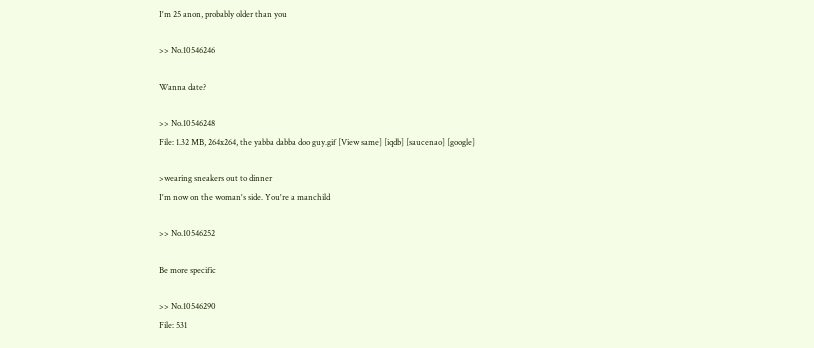I'm 25 anon, probably older than you

>> No.10546246

Wanna date?

>> No.10546248
File: 1.32 MB, 264x264, the yabba dabba doo guy.gif [View same] [iqdb] [saucenao] [google]

>wearing sneakers out to dinner
I'm now on the woman's side. You're a manchild

>> No.10546252

Be more specific

>> No.10546290
File: 531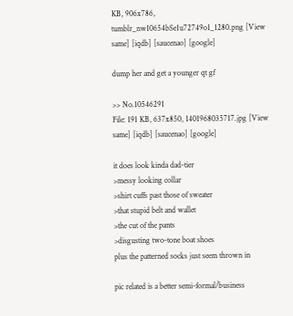KB, 906x786, tumblr_nw10654bSe1u72749o1_1280.png [View same] [iqdb] [saucenao] [google]

dump her and get a younger qt gf

>> No.10546291
File: 191 KB, 637x850, 1401968035717.jpg [View same] [iqdb] [saucenao] [google]

it does look kinda dad-tier
>messy looking collar
>shirt cuffs past those of sweater
>that stupid belt and wallet
>the cut of the pants
>disgusting two-tone boat shoes
plus the patterned socks just seem thrown in

pic related is a better semi-formal/business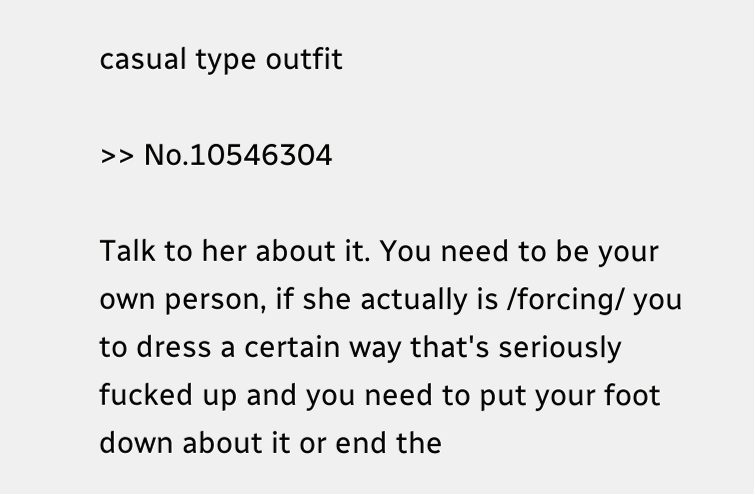casual type outfit

>> No.10546304

Talk to her about it. You need to be your own person, if she actually is /forcing/ you to dress a certain way that's seriously fucked up and you need to put your foot down about it or end the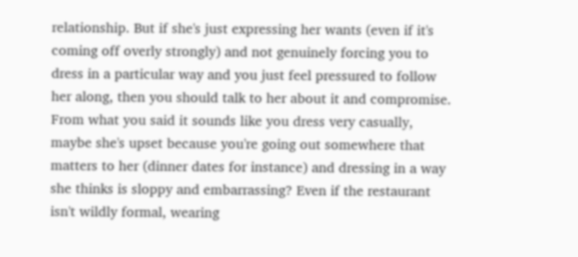relationship. But if she's just expressing her wants (even if it's coming off overly strongly) and not genuinely forcing you to dress in a particular way and you just feel pressured to follow her along, then you should talk to her about it and compromise. From what you said it sounds like you dress very casually, maybe she's upset because you're going out somewhere that matters to her (dinner dates for instance) and dressing in a way she thinks is sloppy and embarrassing? Even if the restaurant isn't wildly formal, wearing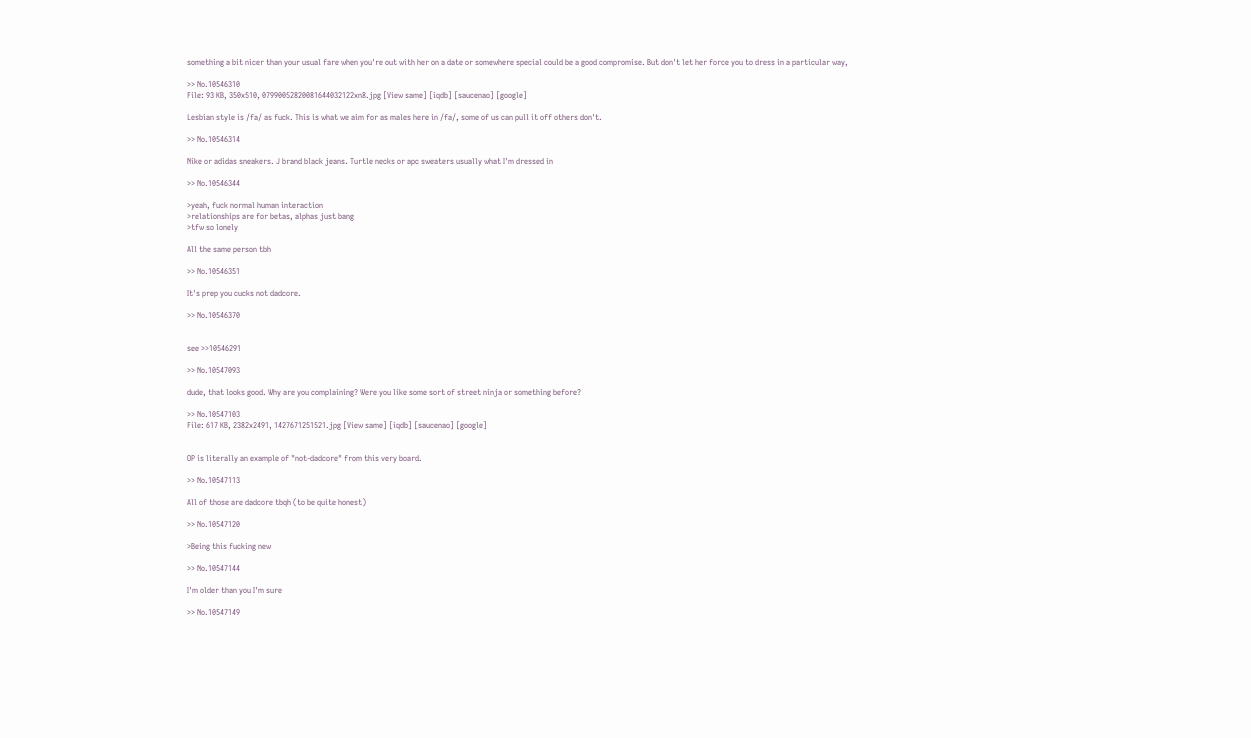something a bit nicer than your usual fare when you're out with her on a date or somewhere special could be a good compromise. But don't let her force you to dress in a particular way,

>> No.10546310
File: 93 KB, 350x510, 07990052820081644032122xn8.jpg [View same] [iqdb] [saucenao] [google]

Lesbian style is /fa/ as fuck. This is what we aim for as males here in /fa/, some of us can pull it off others don't.

>> No.10546314

Nike or adidas sneakers. J brand black jeans. Turtle necks or apc sweaters usually what I'm dressed in

>> No.10546344

>yeah, fuck normal human interaction
>relationships are for betas, alphas just bang
>tfw so lonely

All the same person tbh

>> No.10546351

It's prep you cucks not dadcore.

>> No.10546370


see >>10546291

>> No.10547093

dude, that looks good. Why are you complaining? Were you like some sort of street ninja or something before?

>> No.10547103
File: 617 KB, 2382x2491, 1427671251521.jpg [View same] [iqdb] [saucenao] [google]


OP is literally an example of "not-dadcore" from this very board.

>> No.10547113

All of those are dadcore tbqh (to be quite honest)

>> No.10547120

>Being this fucking new

>> No.10547144

I'm older than you I'm sure

>> No.10547149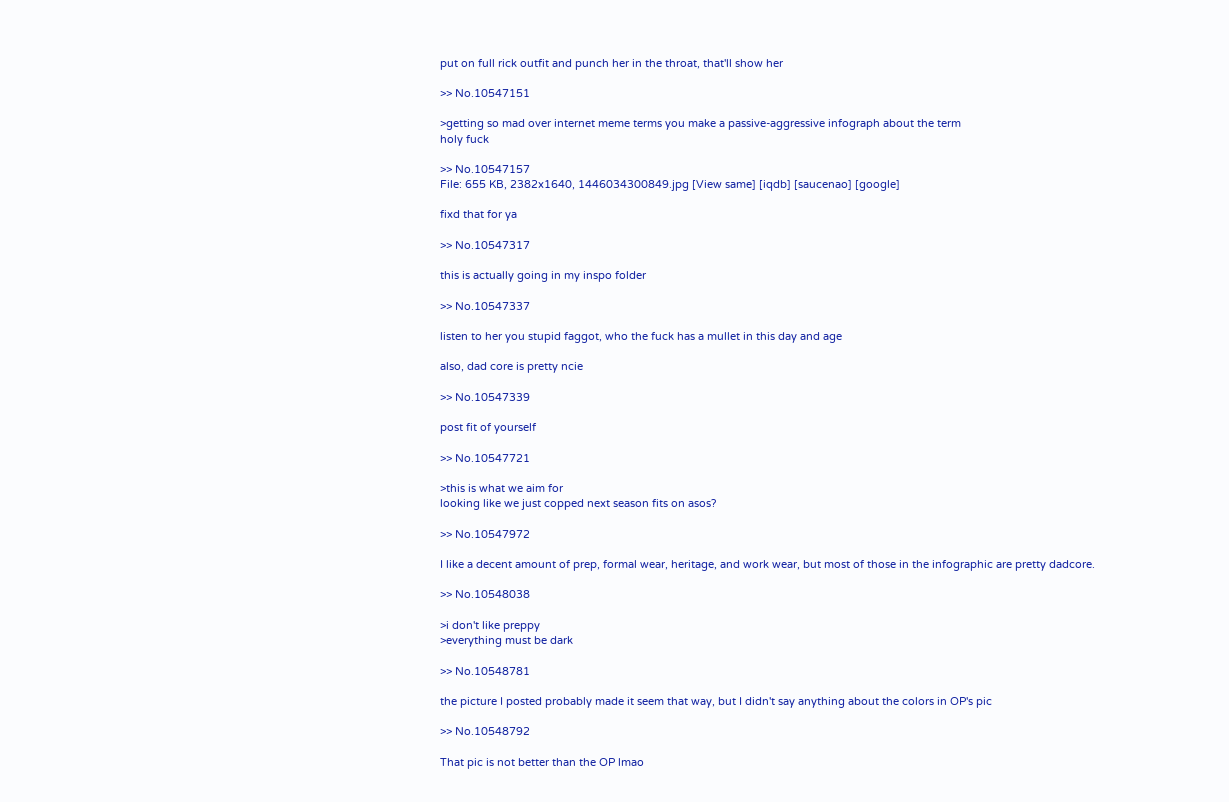put on full rick outfit and punch her in the throat, that'll show her

>> No.10547151

>getting so mad over internet meme terms you make a passive-aggressive infograph about the term
holy fuck

>> No.10547157
File: 655 KB, 2382x1640, 1446034300849.jpg [View same] [iqdb] [saucenao] [google]

fixd that for ya

>> No.10547317

this is actually going in my inspo folder

>> No.10547337

listen to her you stupid faggot, who the fuck has a mullet in this day and age

also, dad core is pretty ncie

>> No.10547339

post fit of yourself

>> No.10547721

>this is what we aim for
looking like we just copped next season fits on asos?

>> No.10547972

I like a decent amount of prep, formal wear, heritage, and work wear, but most of those in the infographic are pretty dadcore.

>> No.10548038

>i don't like preppy
>everything must be dark

>> No.10548781

the picture I posted probably made it seem that way, but I didn't say anything about the colors in OP's pic

>> No.10548792

That pic is not better than the OP lmao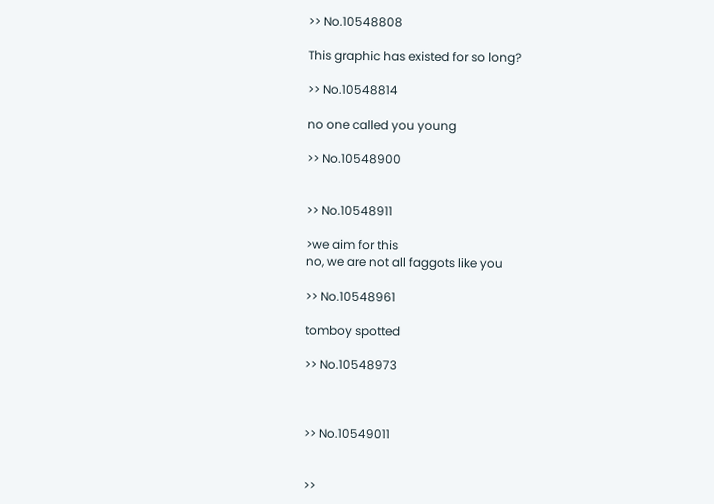>> No.10548808

This graphic has existed for so long?

>> No.10548814

no one called you young

>> No.10548900


>> No.10548911

>we aim for this
no, we are not all faggots like you

>> No.10548961

tomboy spotted

>> No.10548973



>> No.10549011


>>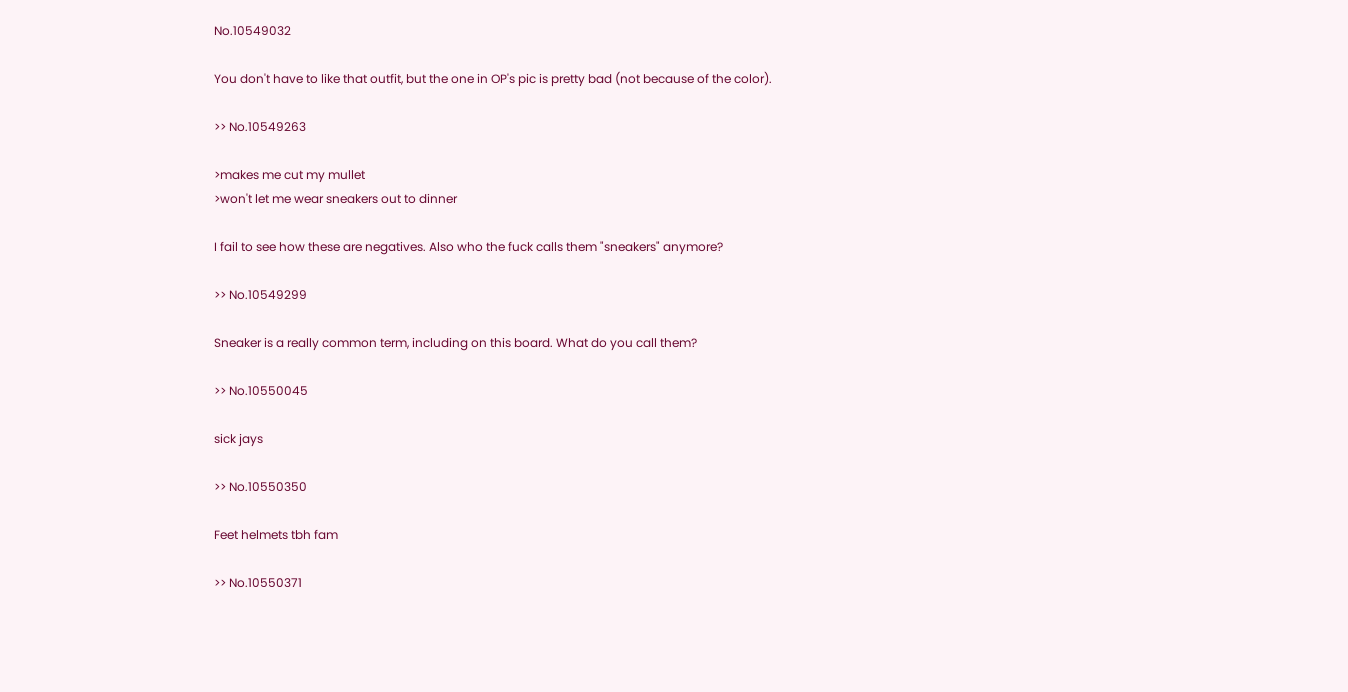No.10549032

You don't have to like that outfit, but the one in OP's pic is pretty bad (not because of the color).

>> No.10549263

>makes me cut my mullet
>won't let me wear sneakers out to dinner

I fail to see how these are negatives. Also who the fuck calls them "sneakers" anymore?

>> No.10549299

Sneaker is a really common term, including on this board. What do you call them?

>> No.10550045

sick jays

>> No.10550350

Feet helmets tbh fam

>> No.10550371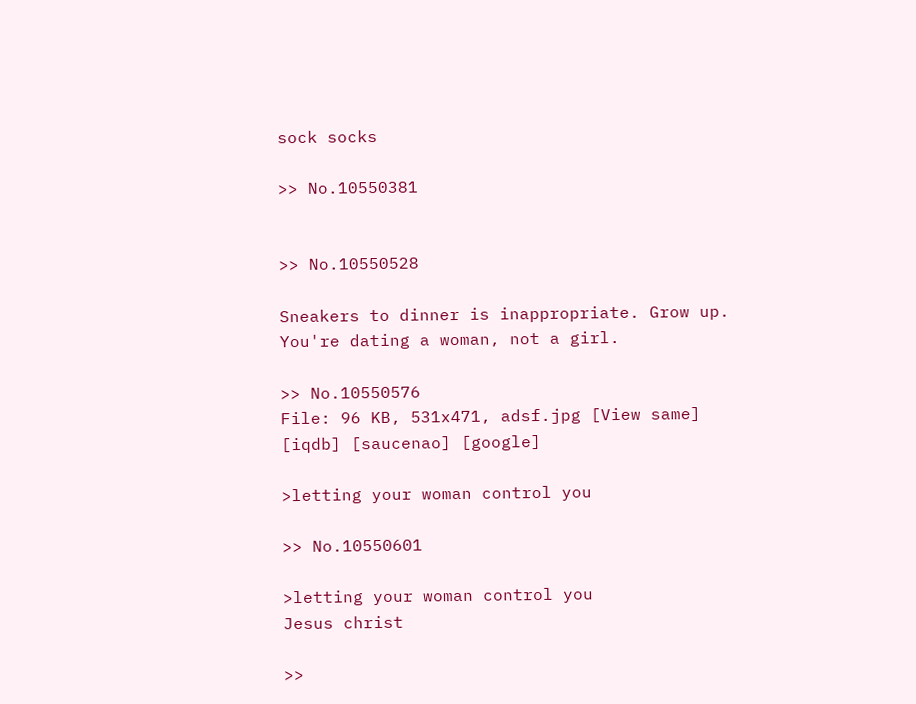sock socks

>> No.10550381


>> No.10550528

Sneakers to dinner is inappropriate. Grow up. You're dating a woman, not a girl.

>> No.10550576
File: 96 KB, 531x471, adsf.jpg [View same] [iqdb] [saucenao] [google]

>letting your woman control you

>> No.10550601

>letting your woman control you
Jesus christ

>>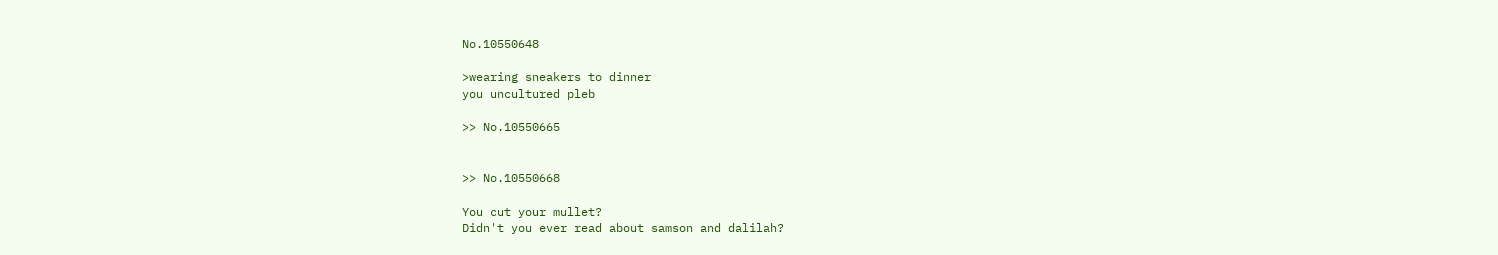No.10550648

>wearing sneakers to dinner
you uncultured pleb

>> No.10550665


>> No.10550668

You cut your mullet?
Didn't you ever read about samson and dalilah?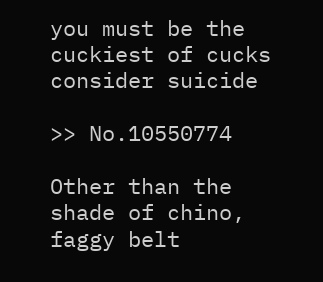you must be the cuckiest of cucks
consider suicide

>> No.10550774

Other than the shade of chino, faggy belt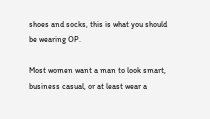shoes and socks, this is what you should be wearing OP.

Most women want a man to look smart, business casual, or at least wear a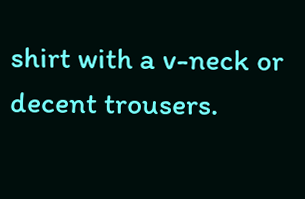shirt with a v-neck or decent trousers.